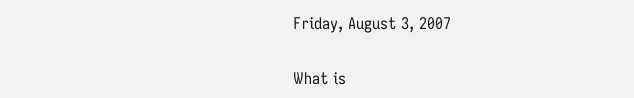Friday, August 3, 2007

What is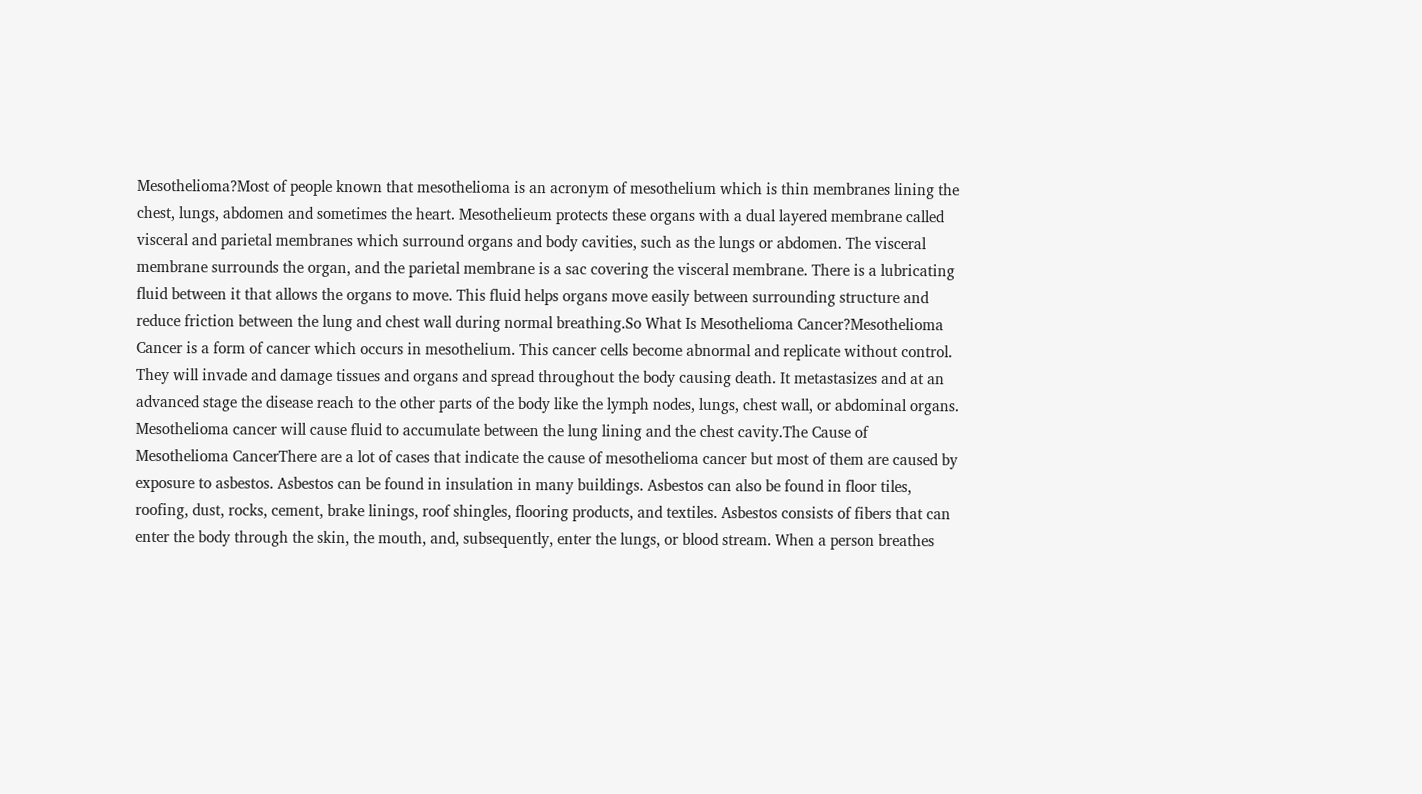Mesothelioma?Most of people known that mesothelioma is an acronym of mesothelium which is thin membranes lining the chest, lungs, abdomen and sometimes the heart. Mesothelieum protects these organs with a dual layered membrane called visceral and parietal membranes which surround organs and body cavities, such as the lungs or abdomen. The visceral membrane surrounds the organ, and the parietal membrane is a sac covering the visceral membrane. There is a lubricating fluid between it that allows the organs to move. This fluid helps organs move easily between surrounding structure and reduce friction between the lung and chest wall during normal breathing.So What Is Mesothelioma Cancer?Mesothelioma Cancer is a form of cancer which occurs in mesothelium. This cancer cells become abnormal and replicate without control. They will invade and damage tissues and organs and spread throughout the body causing death. It metastasizes and at an advanced stage the disease reach to the other parts of the body like the lymph nodes, lungs, chest wall, or abdominal organs. Mesothelioma cancer will cause fluid to accumulate between the lung lining and the chest cavity.The Cause of Mesothelioma CancerThere are a lot of cases that indicate the cause of mesothelioma cancer but most of them are caused by exposure to asbestos. Asbestos can be found in insulation in many buildings. Asbestos can also be found in floor tiles, roofing, dust, rocks, cement, brake linings, roof shingles, flooring products, and textiles. Asbestos consists of fibers that can enter the body through the skin, the mouth, and, subsequently, enter the lungs, or blood stream. When a person breathes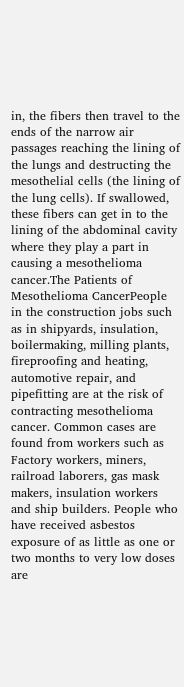in, the fibers then travel to the ends of the narrow air passages reaching the lining of the lungs and destructing the mesothelial cells (the lining of the lung cells). If swallowed, these fibers can get in to the lining of the abdominal cavity where they play a part in causing a mesothelioma cancer.The Patients of Mesothelioma CancerPeople in the construction jobs such as in shipyards, insulation, boilermaking, milling plants, fireproofing and heating, automotive repair, and pipefitting are at the risk of contracting mesothelioma cancer. Common cases are found from workers such as Factory workers, miners, railroad laborers, gas mask makers, insulation workers and ship builders. People who have received asbestos exposure of as little as one or two months to very low doses are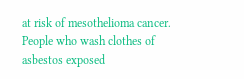at risk of mesothelioma cancer. People who wash clothes of asbestos exposed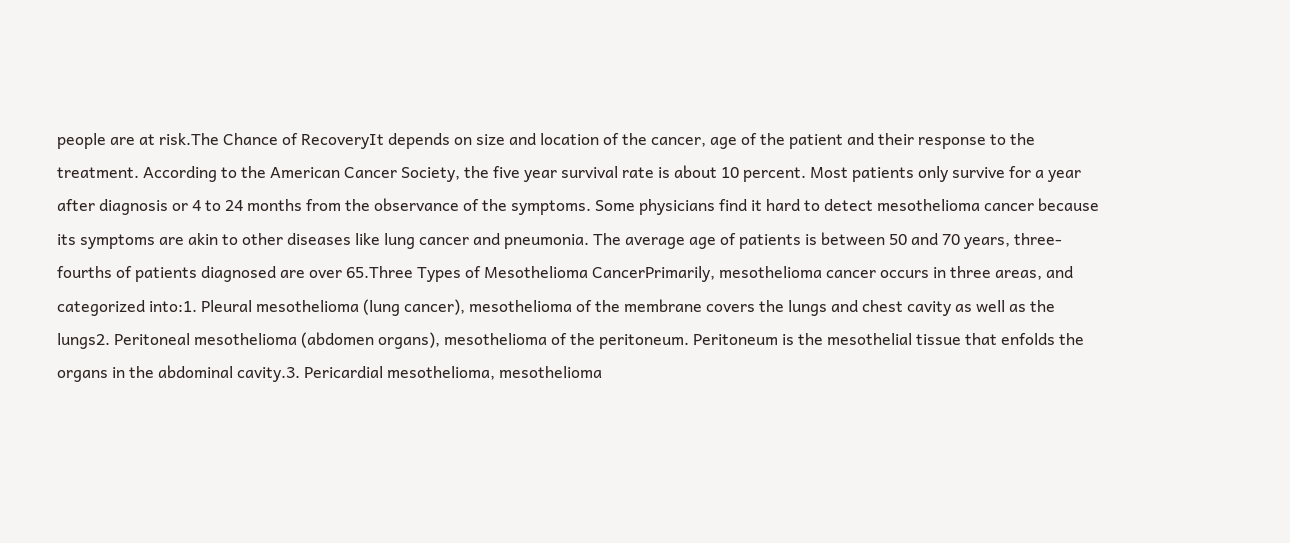people are at risk.The Chance of RecoveryIt depends on size and location of the cancer, age of the patient and their response to the treatment. According to the American Cancer Society, the five year survival rate is about 10 percent. Most patients only survive for a year after diagnosis or 4 to 24 months from the observance of the symptoms. Some physicians find it hard to detect mesothelioma cancer because its symptoms are akin to other diseases like lung cancer and pneumonia. The average age of patients is between 50 and 70 years, three-fourths of patients diagnosed are over 65.Three Types of Mesothelioma CancerPrimarily, mesothelioma cancer occurs in three areas, and categorized into:1. Pleural mesothelioma (lung cancer), mesothelioma of the membrane covers the lungs and chest cavity as well as the lungs2. Peritoneal mesothelioma (abdomen organs), mesothelioma of the peritoneum. Peritoneum is the mesothelial tissue that enfolds the organs in the abdominal cavity.3. Pericardial mesothelioma, mesothelioma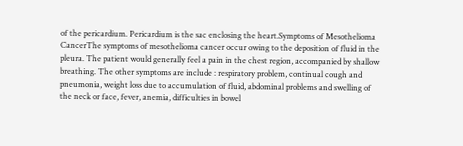of the pericardium. Pericardium is the sac enclosing the heart.Symptoms of Mesothelioma CancerThe symptoms of mesothelioma cancer occur owing to the deposition of fluid in the pleura. The patient would generally feel a pain in the chest region, accompanied by shallow breathing. The other symptoms are include : respiratory problem, continual cough and pneumonia, weight loss due to accumulation of fluid, abdominal problems and swelling of the neck or face, fever, anemia, difficulties in bowel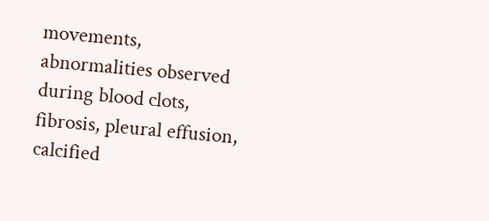movements, abnormalities observed during blood clots, fibrosis, pleural effusion, calcified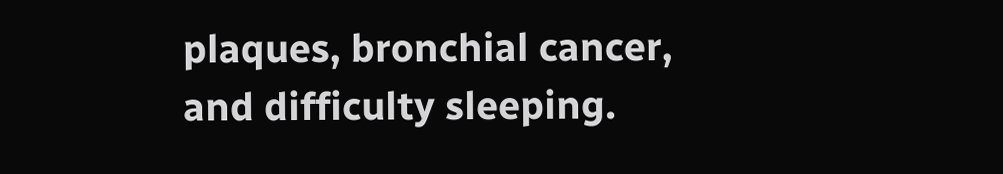plaques, bronchial cancer, and difficulty sleeping.